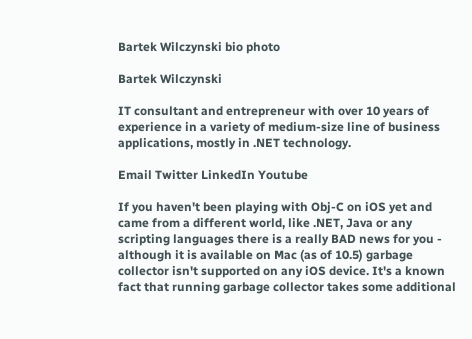Bartek Wilczynski bio photo

Bartek Wilczynski

IT consultant and entrepreneur with over 10 years of experience in a variety of medium-size line of business applications, mostly in .NET technology.

Email Twitter LinkedIn Youtube

If you haven't been playing with Obj-C on iOS yet and came from a different world, like .NET, Java or any scripting languages there is a really BAD news for you - although it is available on Mac (as of 10.5) garbage collector isn't supported on any iOS device. It's a known fact that running garbage collector takes some additional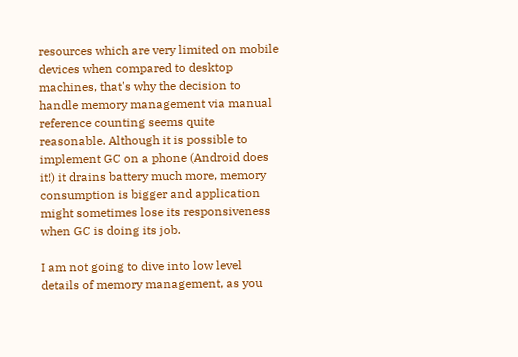resources which are very limited on mobile devices when compared to desktop machines, that's why the decision to handle memory management via manual reference counting seems quite reasonable. Although it is possible to implement GC on a phone (Android does it!) it drains battery much more, memory consumption is bigger and application might sometimes lose its responsiveness when GC is doing its job.

I am not going to dive into low level details of memory management, as you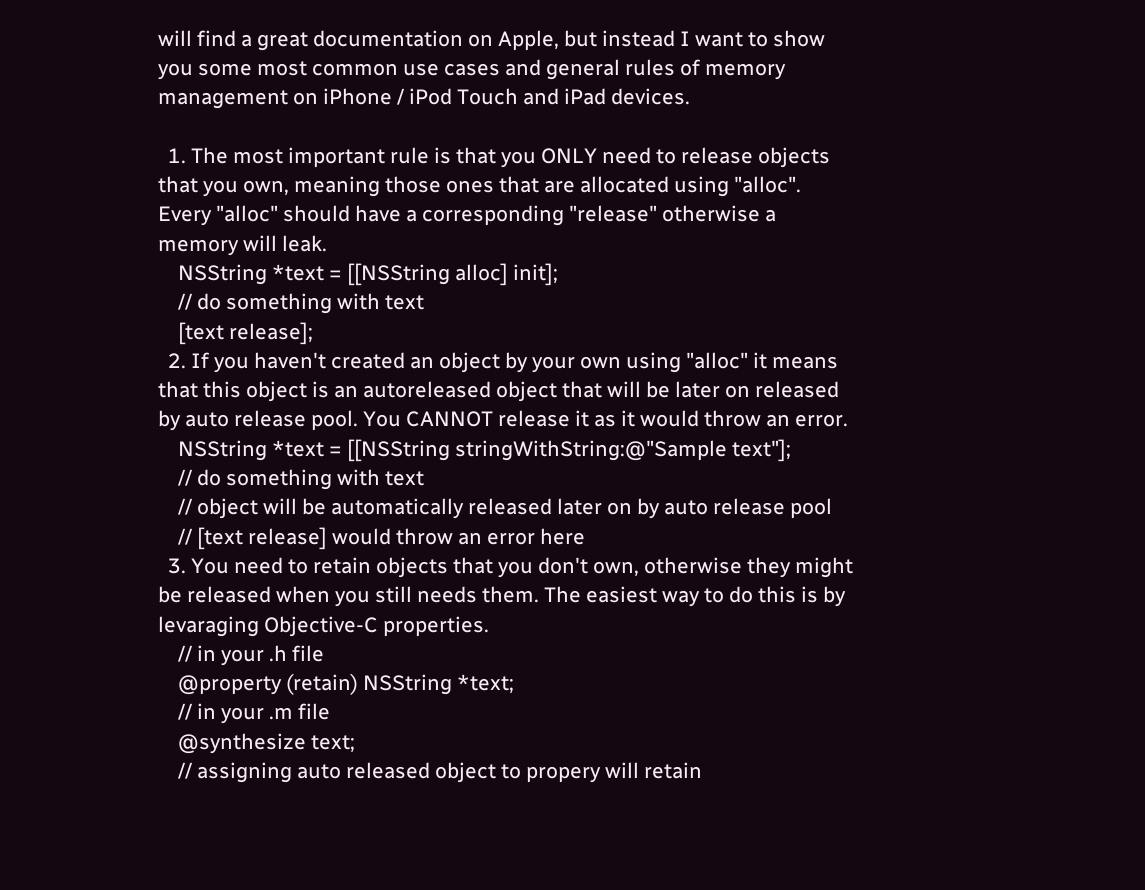will find a great documentation on Apple, but instead I want to show you some most common use cases and general rules of memory management on iPhone / iPod Touch and iPad devices.

  1. The most important rule is that you ONLY need to release objects that you own, meaning those ones that are allocated using "alloc". Every "alloc" should have a corresponding "release" otherwise a memory will leak.
    NSString *text = [[NSString alloc] init];
    // do something with text
    [text release];
  2. If you haven't created an object by your own using "alloc" it means that this object is an autoreleased object that will be later on released by auto release pool. You CANNOT release it as it would throw an error.
    NSString *text = [[NSString stringWithString:@"Sample text"];
    // do something with text
    // object will be automatically released later on by auto release pool
    // [text release] would throw an error here
  3. You need to retain objects that you don't own, otherwise they might be released when you still needs them. The easiest way to do this is by levaraging Objective-C properties.
    // in your .h file
    @property (retain) NSString *text;
    // in your .m file
    @synthesize text;
    // assigning auto released object to propery will retain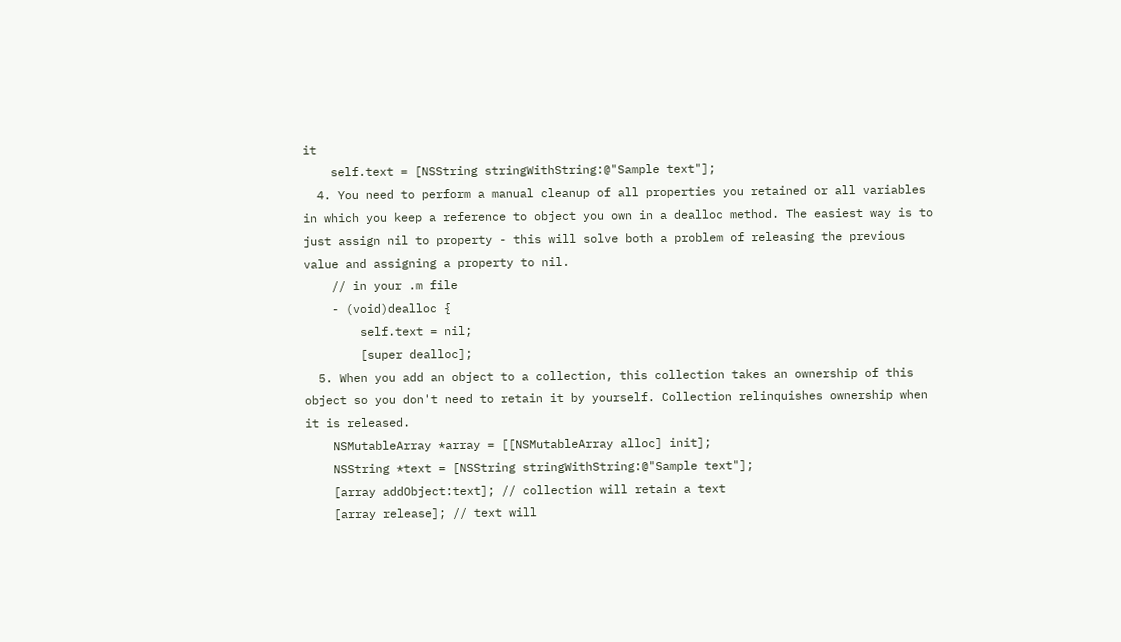it
    self.text = [NSString stringWithString:@"Sample text"];
  4. You need to perform a manual cleanup of all properties you retained or all variables in which you keep a reference to object you own in a dealloc method. The easiest way is to just assign nil to property - this will solve both a problem of releasing the previous value and assigning a property to nil.
    // in your .m file
    - (void)dealloc {
        self.text = nil;
        [super dealloc];
  5. When you add an object to a collection, this collection takes an ownership of this object so you don't need to retain it by yourself. Collection relinquishes ownership when it is released.
    NSMutableArray *array = [[NSMutableArray alloc] init];
    NSString *text = [NSString stringWithString:@"Sample text"];
    [array addObject:text]; // collection will retain a text
    [array release]; // text will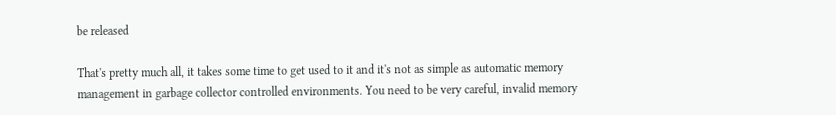be released

That's pretty much all, it takes some time to get used to it and it's not as simple as automatic memory management in garbage collector controlled environments. You need to be very careful, invalid memory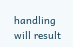handling will result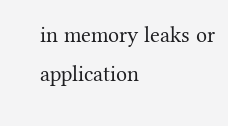in memory leaks or application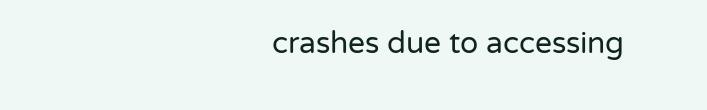crashes due to accessing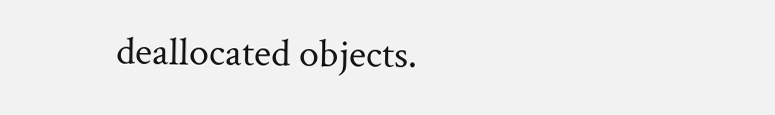deallocated objects.